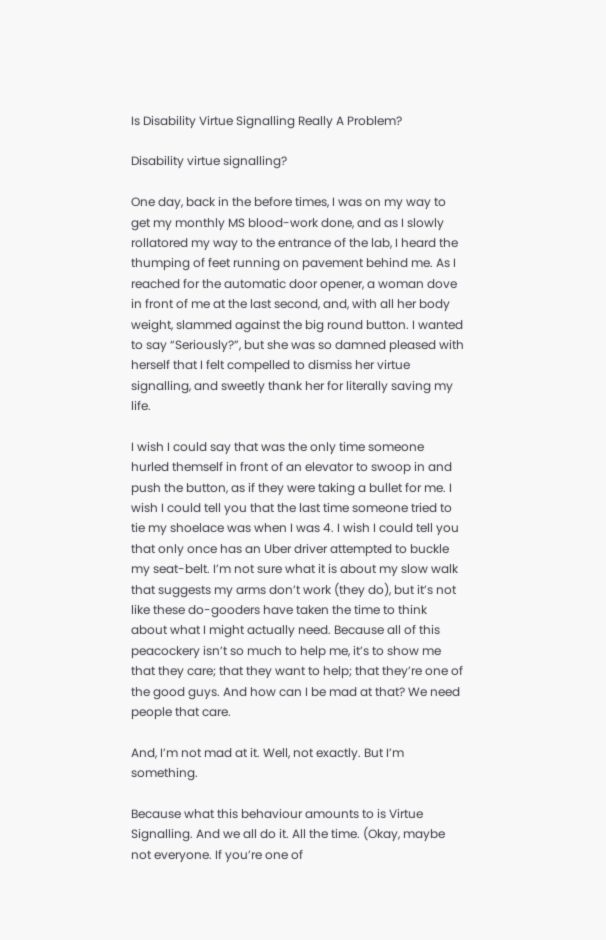Is Disability Virtue Signalling Really A Problem?

Disability virtue signalling?

One day, back in the before times, I was on my way to get my monthly MS blood-work done, and as I slowly rollatored my way to the entrance of the lab, I heard the thumping of feet running on pavement behind me. As I reached for the automatic door opener, a woman dove in front of me at the last second, and, with all her body weight, slammed against the big round button. I wanted to say “Seriously?”, but she was so damned pleased with herself that I felt compelled to dismiss her virtue signalling, and sweetly thank her for literally saving my life.

I wish I could say that was the only time someone hurled themself in front of an elevator to swoop in and push the button, as if they were taking a bullet for me. I wish I could tell you that the last time someone tried to tie my shoelace was when I was 4. I wish I could tell you that only once has an Uber driver attempted to buckle my seat-belt. I’m not sure what it is about my slow walk that suggests my arms don’t work (they do), but it’s not like these do-gooders have taken the time to think about what I might actually need. Because all of this peacockery isn’t so much to help me, it’s to show me that they care; that they want to help; that they’re one of the good guys. And how can I be mad at that? We need people that care.

And, I’m not mad at it. Well, not exactly. But I’m something.

Because what this behaviour amounts to is Virtue Signalling. And we all do it. All the time. (Okay, maybe not everyone. If you’re one of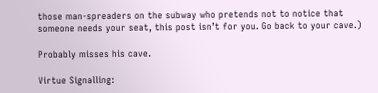those man-spreaders on the subway who pretends not to notice that someone needs your seat, this post isn’t for you. Go back to your cave.)

Probably misses his cave.

Virtue Signalling: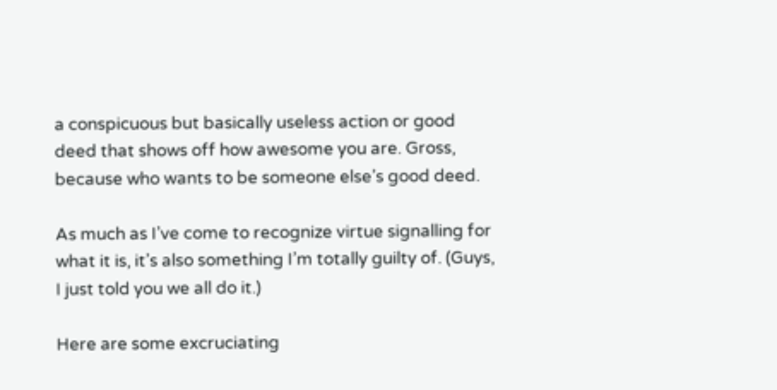a conspicuous but basically useless action or good deed that shows off how awesome you are. Gross, because who wants to be someone else’s good deed.

As much as I’ve come to recognize virtue signalling for what it is, it’s also something I’m totally guilty of. (Guys, I just told you we all do it.)

Here are some excruciating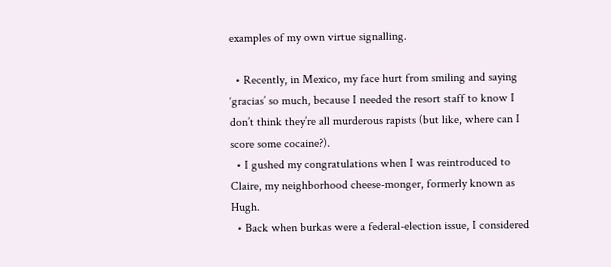examples of my own virtue signalling.

  • Recently, in Mexico, my face hurt from smiling and saying ‘gracias’ so much, because I needed the resort staff to know I don’t think they’re all murderous rapists (but like, where can I score some cocaine?).
  • I gushed my congratulations when I was reintroduced to Claire, my neighborhood cheese-monger, formerly known as Hugh.
  • Back when burkas were a federal-election issue, I considered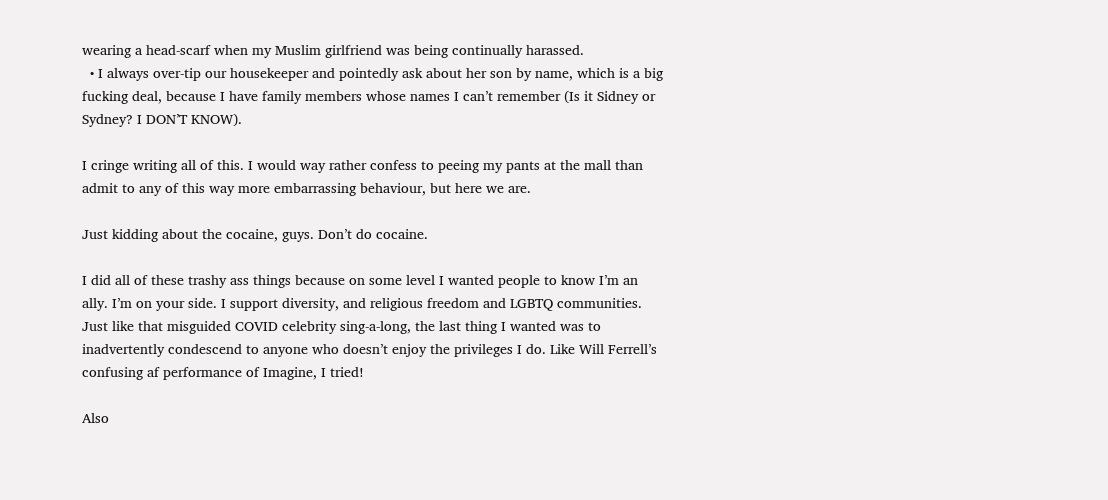wearing a head-scarf when my Muslim girlfriend was being continually harassed.
  • I always over-tip our housekeeper and pointedly ask about her son by name, which is a big fucking deal, because I have family members whose names I can’t remember (Is it Sidney or Sydney? I DON’T KNOW).

I cringe writing all of this. I would way rather confess to peeing my pants at the mall than admit to any of this way more embarrassing behaviour, but here we are.

Just kidding about the cocaine, guys. Don’t do cocaine.

I did all of these trashy ass things because on some level I wanted people to know I’m an ally. I’m on your side. I support diversity, and religious freedom and LGBTQ communities. Just like that misguided COVID celebrity sing-a-long, the last thing I wanted was to inadvertently condescend to anyone who doesn’t enjoy the privileges I do. Like Will Ferrell’s confusing af performance of Imagine, I tried!

Also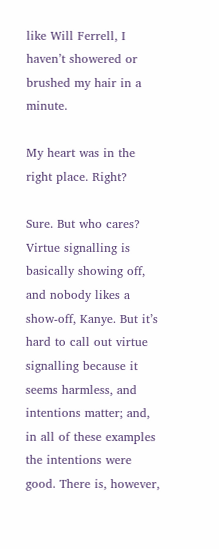like Will Ferrell, I haven’t showered or brushed my hair in a minute.

My heart was in the right place. Right?

Sure. But who cares? Virtue signalling is basically showing off, and nobody likes a show-off, Kanye. But it’s hard to call out virtue signalling because it seems harmless, and intentions matter; and, in all of these examples the intentions were good. There is, however,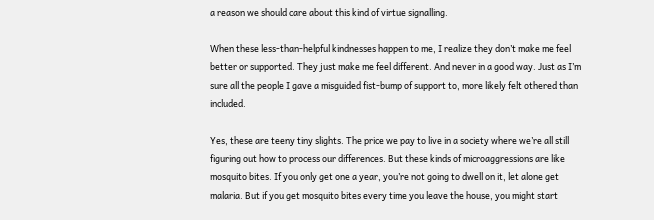a reason we should care about this kind of virtue signalling.

When these less-than-helpful kindnesses happen to me, I realize they don’t make me feel better or supported. They just make me feel different. And never in a good way. Just as I’m sure all the people I gave a misguided fist-bump of support to, more likely felt othered than included.

Yes, these are teeny tiny slights. The price we pay to live in a society where we’re all still figuring out how to process our differences. But these kinds of microaggressions are like mosquito bites. If you only get one a year, you’re not going to dwell on it, let alone get malaria. But if you get mosquito bites every time you leave the house, you might start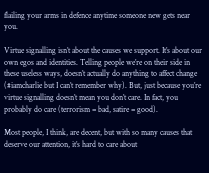flailing your arms in defence anytime someone new gets near you.

Virtue signalling isn’t about the causes we support. It’s about our own egos and identities. Telling people we’re on their side in these useless ways, doesn’t actually do anything to affect change (#iamcharlie but I can’t remember why). But, just because you’re virtue signalling doesn’t mean you don’t care. In fact, you probably do care (terrorism = bad, satire = good).

Most people, I think, are decent, but with so many causes that deserve our attention, it’s hard to care about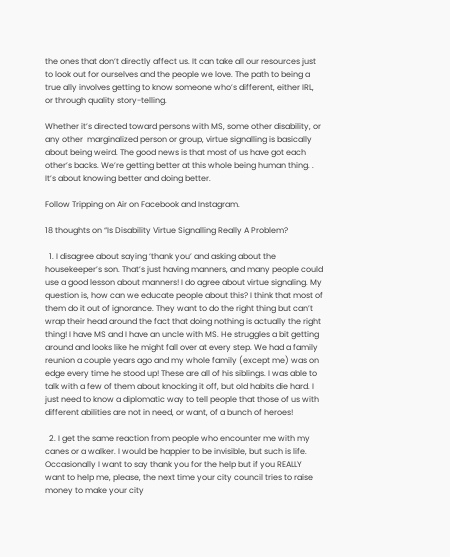the ones that don’t directly affect us. It can take all our resources just to look out for ourselves and the people we love. The path to being a true ally involves getting to know someone who’s different, either IRL, or through quality story-telling.

Whether it’s directed toward persons with MS, some other disability, or any other  marginalized person or group, virtue signalling is basically about being weird. The good news is that most of us have got each other’s backs. We’re getting better at this whole being human thing. . It’s about knowing better and doing better.

Follow Tripping on Air on Facebook and Instagram.

18 thoughts on “Is Disability Virtue Signalling Really A Problem?

  1. I disagree about saying ‘thank you’ and asking about the housekeeper’s son. That’s just having manners, and many people could use a good lesson about manners! I do agree about virtue signaling. My question is, how can we educate people about this? I think that most of them do it out of ignorance. They want to do the right thing but can’t wrap their head around the fact that doing nothing is actually the right thing! I have MS and I have an uncle with MS. He struggles a bit getting around and looks like he might fall over at every step. We had a family reunion a couple years ago and my whole family (except me) was on edge every time he stood up! These are all of his siblings. I was able to talk with a few of them about knocking it off, but old habits die hard. I just need to know a diplomatic way to tell people that those of us with different abilities are not in need, or want, of a bunch of heroes!

  2. I get the same reaction from people who encounter me with my canes or a walker. I would be happier to be invisible, but such is life. Occasionally I want to say thank you for the help but if you REALLY want to help me, please, the next time your city council tries to raise money to make your city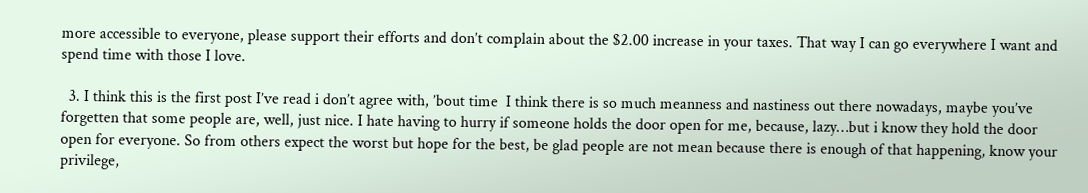more accessible to everyone, please support their efforts and don’t complain about the $2.00 increase in your taxes. That way I can go everywhere I want and spend time with those I love.

  3. I think this is the first post I’ve read i don’t agree with, ’bout time  I think there is so much meanness and nastiness out there nowadays, maybe you’ve forgetten that some people are, well, just nice. I hate having to hurry if someone holds the door open for me, because, lazy…but i know they hold the door open for everyone. So from others expect the worst but hope for the best, be glad people are not mean because there is enough of that happening, know your privilege,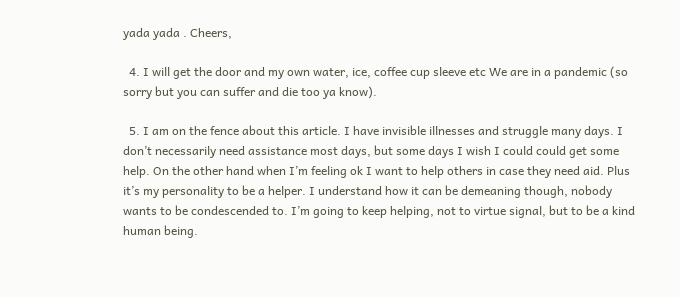yada yada . Cheers,

  4. I will get the door and my own water, ice, coffee cup sleeve etc We are in a pandemic (so sorry but you can suffer and die too ya know).

  5. I am on the fence about this article. I have invisible illnesses and struggle many days. I don’t necessarily need assistance most days, but some days I wish I could could get some help. On the other hand when I’m feeling ok I want to help others in case they need aid. Plus it’s my personality to be a helper. I understand how it can be demeaning though, nobody wants to be condescended to. I’m going to keep helping, not to virtue signal, but to be a kind human being.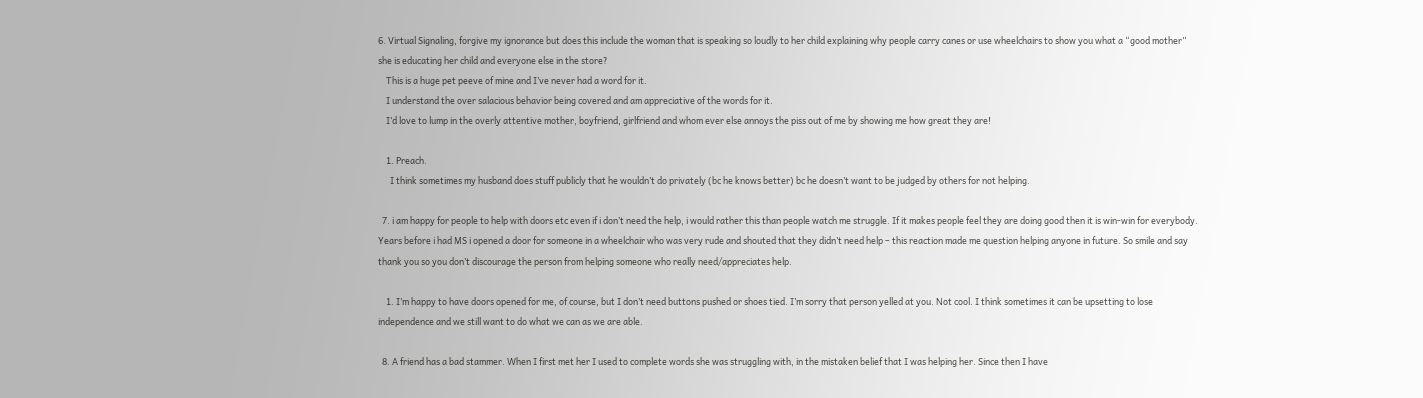6. Virtual Signaling, forgive my ignorance but does this include the woman that is speaking so loudly to her child explaining why people carry canes or use wheelchairs to show you what a “good mother” she is educating her child and everyone else in the store?
    This is a huge pet peeve of mine and I’ve never had a word for it.
    I understand the over salacious behavior being covered and am appreciative of the words for it.
    I’d love to lump in the overly attentive mother, boyfriend, girlfriend and whom ever else annoys the piss out of me by showing me how great they are!

    1. Preach.
      I think sometimes my husband does stuff publicly that he wouldn’t do privately (bc he knows better) bc he doesn’t want to be judged by others for not helping.

  7. i am happy for people to help with doors etc even if i don’t need the help, i would rather this than people watch me struggle. If it makes people feel they are doing good then it is win-win for everybody. Years before i had MS i opened a door for someone in a wheelchair who was very rude and shouted that they didn’t need help – this reaction made me question helping anyone in future. So smile and say thank you so you don’t discourage the person from helping someone who really need/appreciates help.

    1. I’m happy to have doors opened for me, of course, but I don’t need buttons pushed or shoes tied. I’m sorry that person yelled at you. Not cool. I think sometimes it can be upsetting to lose independence and we still want to do what we can as we are able.

  8. A friend has a bad stammer. When I first met her I used to complete words she was struggling with, in the mistaken belief that I was helping her. Since then I have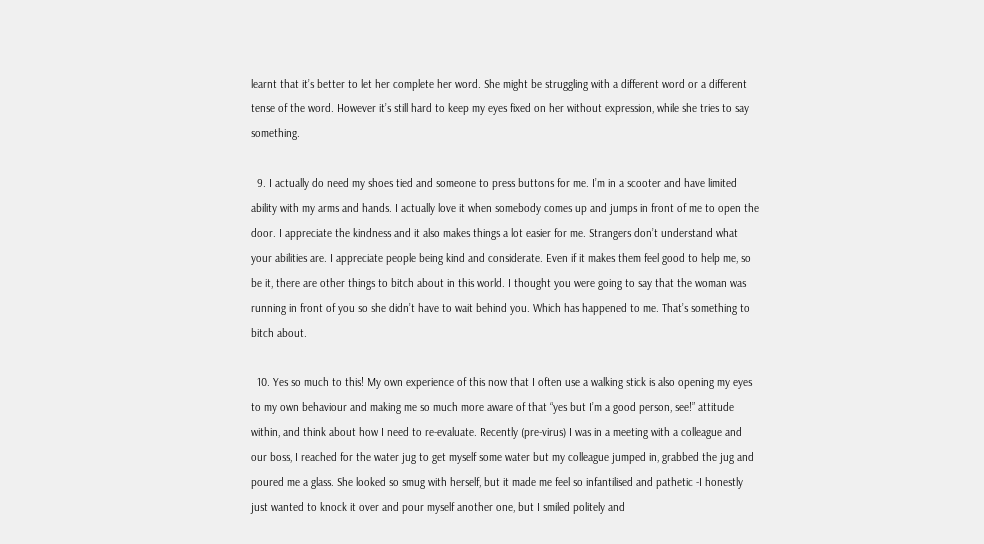learnt that it’s better to let her complete her word. She might be struggling with a different word or a different tense of the word. However it’s still hard to keep my eyes fixed on her without expression, while she tries to say something.

  9. I actually do need my shoes tied and someone to press buttons for me. I’m in a scooter and have limited ability with my arms and hands. I actually love it when somebody comes up and jumps in front of me to open the door. I appreciate the kindness and it also makes things a lot easier for me. Strangers don’t understand what your abilities are. I appreciate people being kind and considerate. Even if it makes them feel good to help me, so be it, there are other things to bitch about in this world. I thought you were going to say that the woman was running in front of you so she didn’t have to wait behind you. Which has happened to me. That’s something to bitch about.

  10. Yes so much to this! My own experience of this now that I often use a walking stick is also opening my eyes to my own behaviour and making me so much more aware of that “yes but I’m a good person, see!” attitude within, and think about how I need to re-evaluate. Recently (pre-virus) I was in a meeting with a colleague and our boss, I reached for the water jug to get myself some water but my colleague jumped in, grabbed the jug and poured me a glass. She looked so smug with herself, but it made me feel so infantilised and pathetic -I honestly just wanted to knock it over and pour myself another one, but I smiled politely and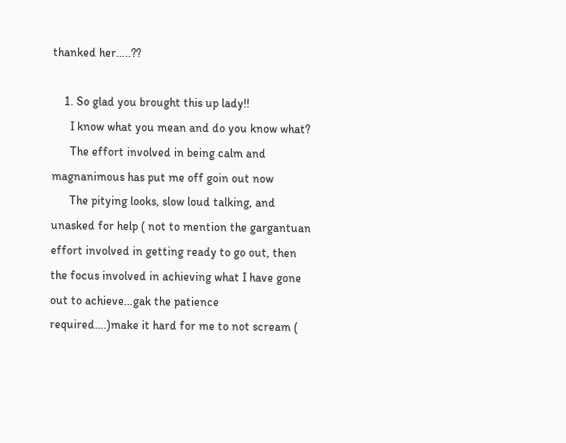thanked her…..??

    1. So glad you brought this up lady!!
      I know what you mean and do you know what?
      The effort involved in being calm and magnanimous has put me off goin out now
      The pitying looks, slow loud talking, and unasked for help ( not to mention the gargantuan effort involved in getting ready to go out, then the focus involved in achieving what I have gone out to achieve…gak the patience required….)make it hard for me to not scream (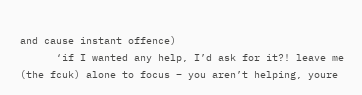and cause instant offence)
      ‘if I wanted any help, I’d ask for it?! leave me (the fcuk) alone to focus – you aren’t helping, youre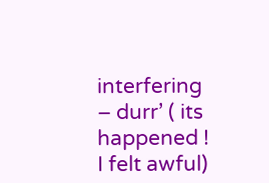interfering – durr’ ( its happened ! I felt awful)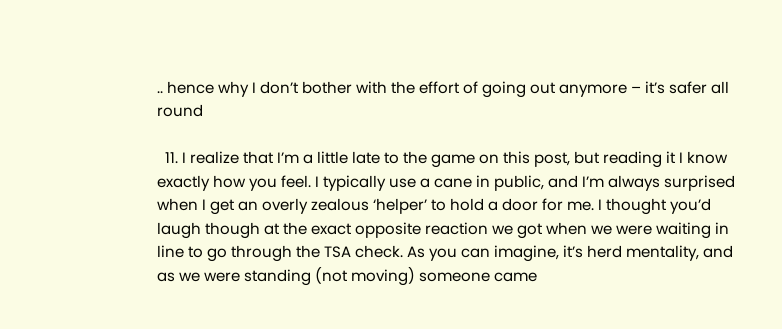.. hence why I don’t bother with the effort of going out anymore – it’s safer all round

  11. I realize that I’m a little late to the game on this post, but reading it I know exactly how you feel. I typically use a cane in public, and I’m always surprised when I get an overly zealous ‘helper’ to hold a door for me. I thought you’d laugh though at the exact opposite reaction we got when we were waiting in line to go through the TSA check. As you can imagine, it’s herd mentality, and as we were standing (not moving) someone came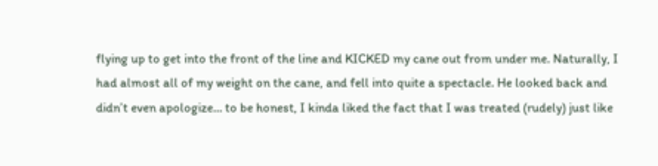flying up to get into the front of the line and KICKED my cane out from under me. Naturally, I had almost all of my weight on the cane, and fell into quite a spectacle. He looked back and didn’t even apologize… to be honest, I kinda liked the fact that I was treated (rudely) just like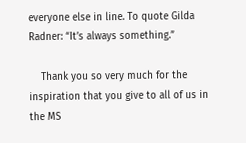everyone else in line. To quote Gilda Radner: “It’s always something.”

    Thank you so very much for the inspiration that you give to all of us in the MS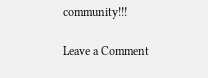community!!!

Leave a Comment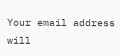Your email address will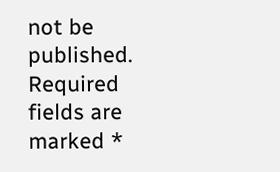not be published. Required fields are marked *